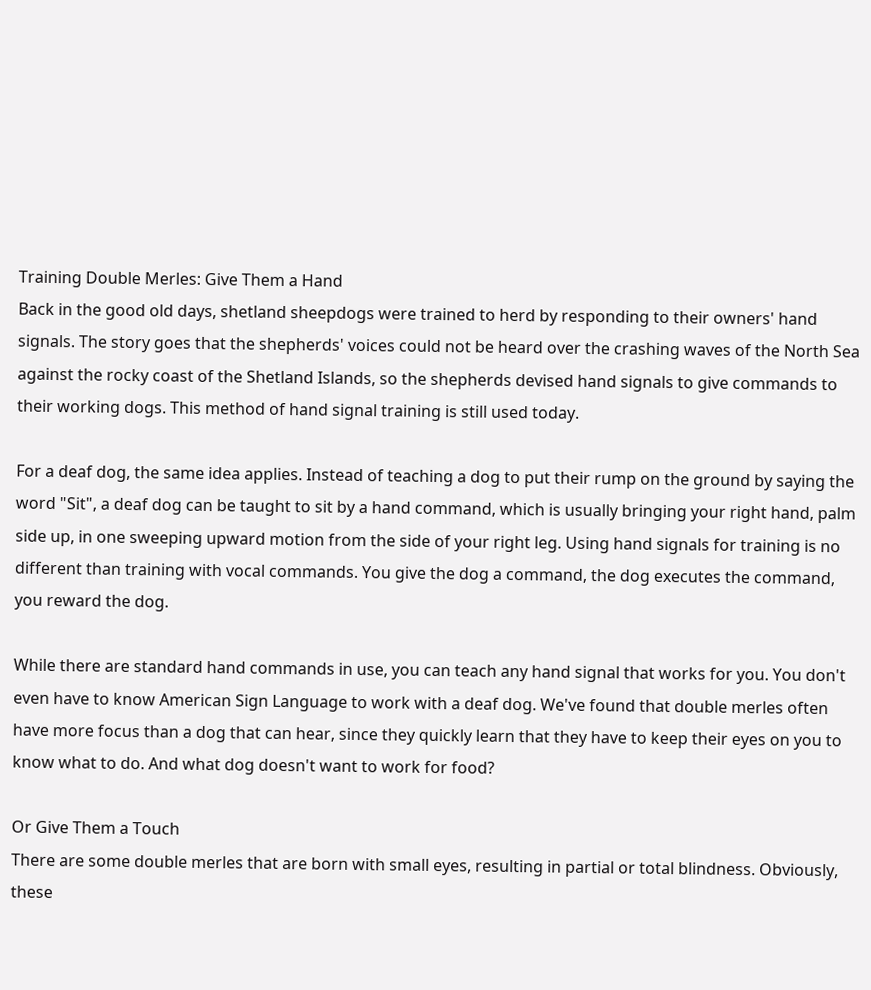Training Double Merles: Give Them a Hand
Back in the good old days, shetland sheepdogs were trained to herd by responding to their owners' hand signals. The story goes that the shepherds' voices could not be heard over the crashing waves of the North Sea against the rocky coast of the Shetland Islands, so the shepherds devised hand signals to give commands to their working dogs. This method of hand signal training is still used today.

For a deaf dog, the same idea applies. Instead of teaching a dog to put their rump on the ground by saying the word "Sit", a deaf dog can be taught to sit by a hand command, which is usually bringing your right hand, palm side up, in one sweeping upward motion from the side of your right leg. Using hand signals for training is no different than training with vocal commands. You give the dog a command, the dog executes the command, you reward the dog.

While there are standard hand commands in use, you can teach any hand signal that works for you. You don't even have to know American Sign Language to work with a deaf dog. We've found that double merles often have more focus than a dog that can hear, since they quickly learn that they have to keep their eyes on you to know what to do. And what dog doesn't want to work for food?

Or Give Them a Touch
There are some double merles that are born with small eyes, resulting in partial or total blindness. Obviously, these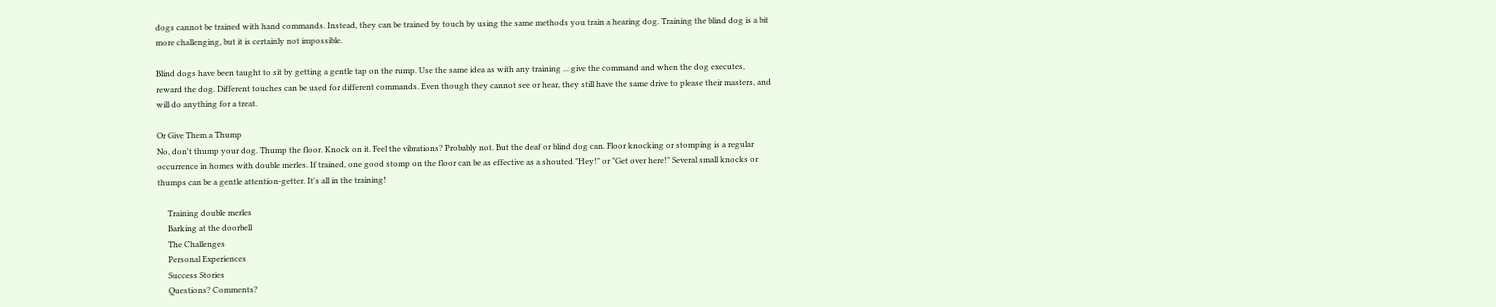dogs cannot be trained with hand commands. Instead, they can be trained by touch by using the same methods you train a hearing dog. Training the blind dog is a bit more challenging, but it is certainly not impossible.

Blind dogs have been taught to sit by getting a gentle tap on the rump. Use the same idea as with any training ... give the command and when the dog executes, reward the dog. Different touches can be used for different commands. Even though they cannot see or hear, they still have the same drive to please their masters, and will do anything for a treat.

Or Give Them a Thump
No, don't thump your dog. Thump the floor. Knock on it. Feel the vibrations? Probably not. But the deaf or blind dog can. Floor knocking or stomping is a regular occurrence in homes with double merles. If trained, one good stomp on the floor can be as effective as a shouted "Hey!" or "Get over here!" Several small knocks or thumps can be a gentle attention-getter. It's all in the training!

     Training double merles
     Barking at the doorbell
     The Challenges
     Personal Experiences
     Success Stories
     Questions? Comments?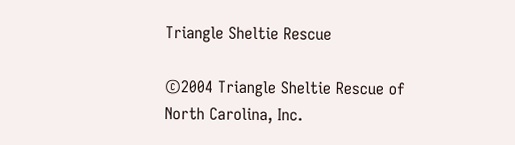Triangle Sheltie Rescue

©2004 Triangle Sheltie Rescue of North Carolina, Inc.